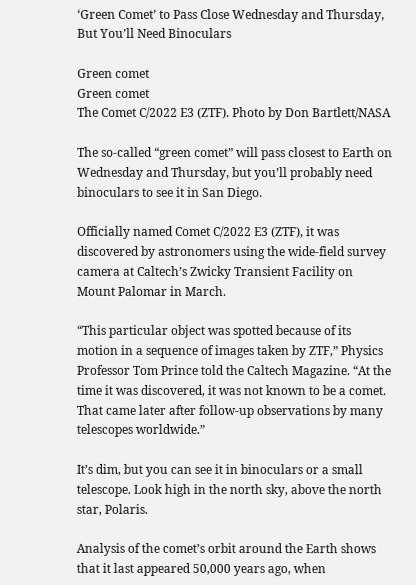‘Green Comet’ to Pass Close Wednesday and Thursday, But You’ll Need Binoculars

Green comet
Green comet
The Comet C/2022 E3 (ZTF). Photo by Don Bartlett/NASA

The so-called “green comet” will pass closest to Earth on Wednesday and Thursday, but you’ll probably need binoculars to see it in San Diego.

Officially named Comet C/2022 E3 (ZTF), it was discovered by astronomers using the wide-field survey camera at Caltech’s Zwicky Transient Facility on Mount Palomar in March.

“This particular object was spotted because of its motion in a sequence of images taken by ZTF,” Physics Professor Tom Prince told the Caltech Magazine. “At the time it was discovered, it was not known to be a comet. That came later after follow-up observations by many telescopes worldwide.”

It’s dim, but you can see it in binoculars or a small telescope. Look high in the north sky, above the north star, Polaris.

Analysis of the comet’s orbit around the Earth shows that it last appeared 50,000 years ago, when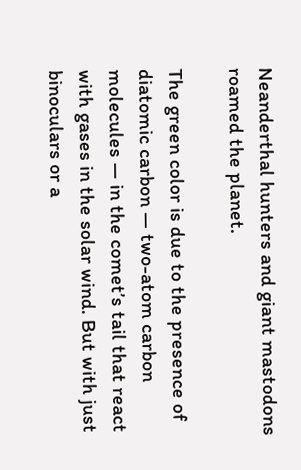Neanderthal hunters and giant mastodons roamed the planet.

The green color is due to the presence of diatomic carbon — two-atom carbon molecules — in the comet’s tail that react with gases in the solar wind. But with just binoculars or a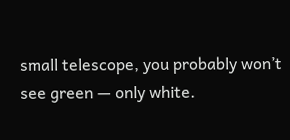small telescope, you probably won’t see green — only white.